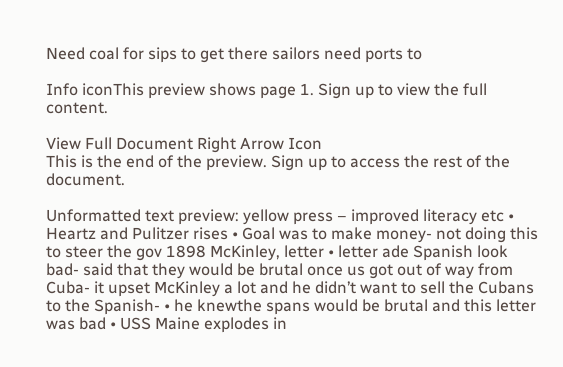Need coal for sips to get there sailors need ports to

Info iconThis preview shows page 1. Sign up to view the full content.

View Full Document Right Arrow Icon
This is the end of the preview. Sign up to access the rest of the document.

Unformatted text preview: yellow press – improved literacy etc • Heartz and Pulitzer rises • Goal was to make money- not doing this to steer the gov 1898 McKinley, letter • letter ade Spanish look bad- said that they would be brutal once us got out of way from Cuba- it upset McKinley a lot and he didn’t want to sell the Cubans to the Spanish- • he knewthe spans would be brutal and this letter was bad • USS Maine explodes in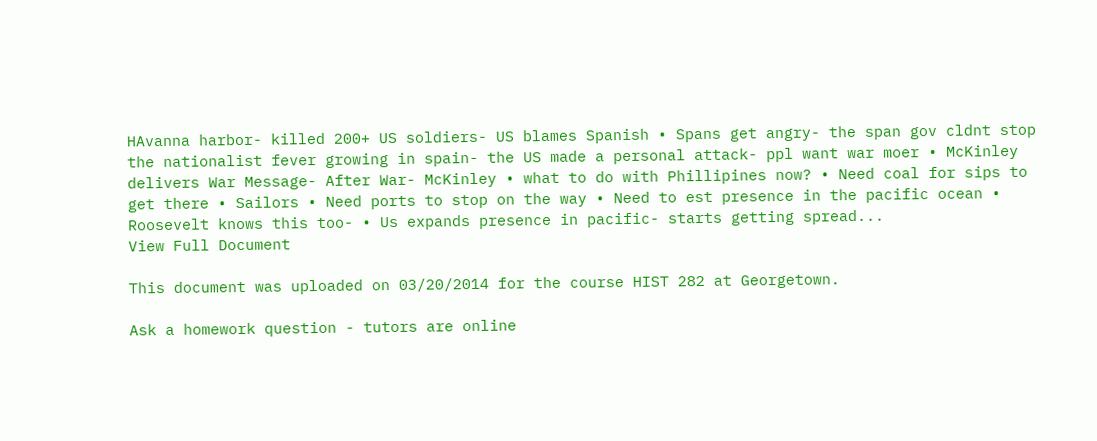HAvanna harbor- killed 200+ US soldiers- US blames Spanish • Spans get angry- the span gov cldnt stop the nationalist fever growing in spain- the US made a personal attack- ppl want war moer • McKinley delivers War Message- After War- McKinley • what to do with Phillipines now? • Need coal for sips to get there • Sailors • Need ports to stop on the way • Need to est presence in the pacific ocean • Roosevelt knows this too- • Us expands presence in pacific- starts getting spread...
View Full Document

This document was uploaded on 03/20/2014 for the course HIST 282 at Georgetown.

Ask a homework question - tutors are online